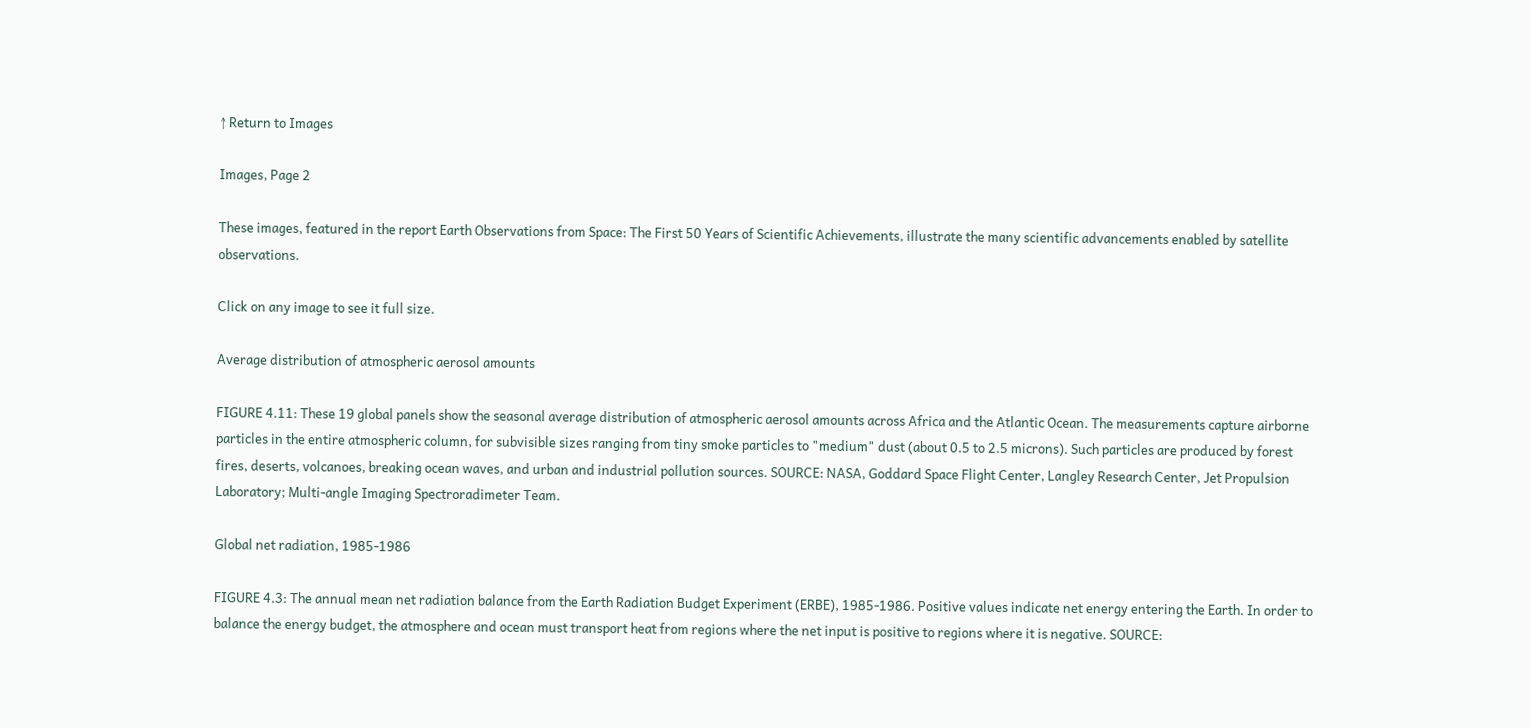↑ Return to Images

Images, Page 2

These images, featured in the report Earth Observations from Space: The First 50 Years of Scientific Achievements, illustrate the many scientific advancements enabled by satellite observations.

Click on any image to see it full size.

Average distribution of atmospheric aerosol amounts

FIGURE 4.11: These 19 global panels show the seasonal average distribution of atmospheric aerosol amounts across Africa and the Atlantic Ocean. The measurements capture airborne particles in the entire atmospheric column, for subvisible sizes ranging from tiny smoke particles to "medium" dust (about 0.5 to 2.5 microns). Such particles are produced by forest fires, deserts, volcanoes, breaking ocean waves, and urban and industrial pollution sources. SOURCE: NASA, Goddard Space Flight Center, Langley Research Center, Jet Propulsion Laboratory; Multi-angle Imaging Spectroradimeter Team.

Global net radiation, 1985-1986

FIGURE 4.3: The annual mean net radiation balance from the Earth Radiation Budget Experiment (ERBE), 1985-1986. Positive values indicate net energy entering the Earth. In order to balance the energy budget, the atmosphere and ocean must transport heat from regions where the net input is positive to regions where it is negative. SOURCE: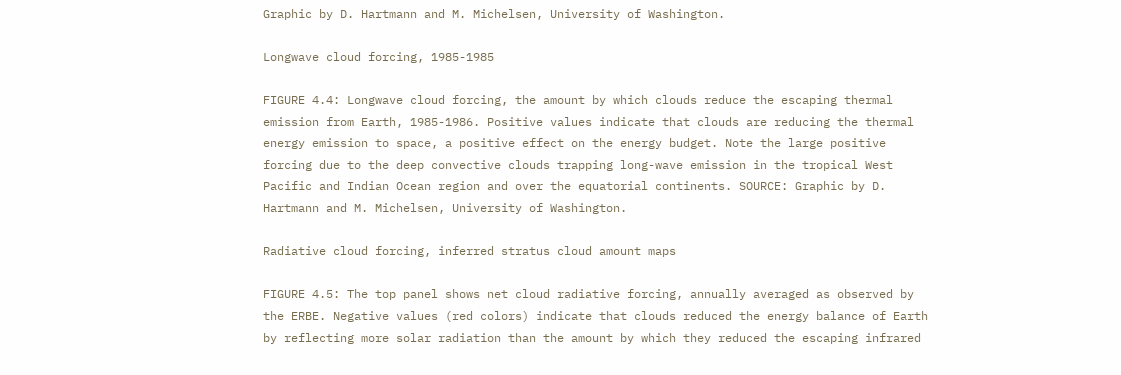Graphic by D. Hartmann and M. Michelsen, University of Washington.

Longwave cloud forcing, 1985-1985

FIGURE 4.4: Longwave cloud forcing, the amount by which clouds reduce the escaping thermal emission from Earth, 1985-1986. Positive values indicate that clouds are reducing the thermal energy emission to space, a positive effect on the energy budget. Note the large positive forcing due to the deep convective clouds trapping long-wave emission in the tropical West Pacific and Indian Ocean region and over the equatorial continents. SOURCE: Graphic by D. Hartmann and M. Michelsen, University of Washington.

Radiative cloud forcing, inferred stratus cloud amount maps

FIGURE 4.5: The top panel shows net cloud radiative forcing, annually averaged as observed by the ERBE. Negative values (red colors) indicate that clouds reduced the energy balance of Earth by reflecting more solar radiation than the amount by which they reduced the escaping infrared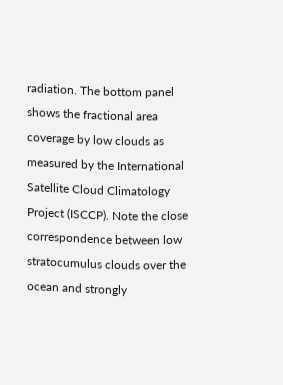radiation. The bottom panel shows the fractional area coverage by low clouds as measured by the International Satellite Cloud Climatology Project (ISCCP). Note the close correspondence between low stratocumulus clouds over the ocean and strongly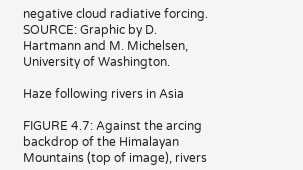negative cloud radiative forcing. SOURCE: Graphic by D. Hartmann and M. Michelsen, University of Washington.

Haze following rivers in Asia

FIGURE 4.7: Against the arcing backdrop of the Himalayan Mountains (top of image), rivers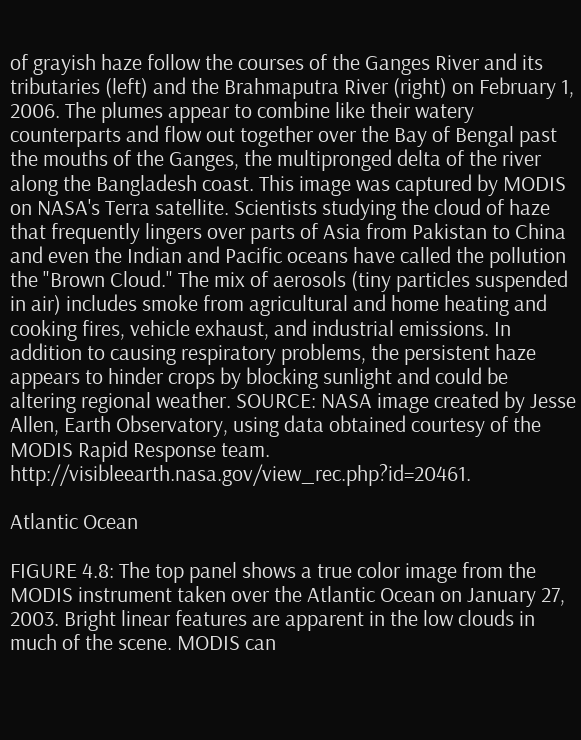of grayish haze follow the courses of the Ganges River and its tributaries (left) and the Brahmaputra River (right) on February 1, 2006. The plumes appear to combine like their watery counterparts and flow out together over the Bay of Bengal past the mouths of the Ganges, the multipronged delta of the river along the Bangladesh coast. This image was captured by MODIS on NASA's Terra satellite. Scientists studying the cloud of haze that frequently lingers over parts of Asia from Pakistan to China and even the Indian and Pacific oceans have called the pollution the "Brown Cloud." The mix of aerosols (tiny particles suspended in air) includes smoke from agricultural and home heating and cooking fires, vehicle exhaust, and industrial emissions. In addition to causing respiratory problems, the persistent haze appears to hinder crops by blocking sunlight and could be altering regional weather. SOURCE: NASA image created by Jesse Allen, Earth Observatory, using data obtained courtesy of the MODIS Rapid Response team. http://visibleearth.nasa.gov/view_rec.php?id=20461.

Atlantic Ocean

FIGURE 4.8: The top panel shows a true color image from the MODIS instrument taken over the Atlantic Ocean on January 27, 2003. Bright linear features are apparent in the low clouds in much of the scene. MODIS can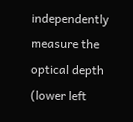independently measure the optical depth (lower left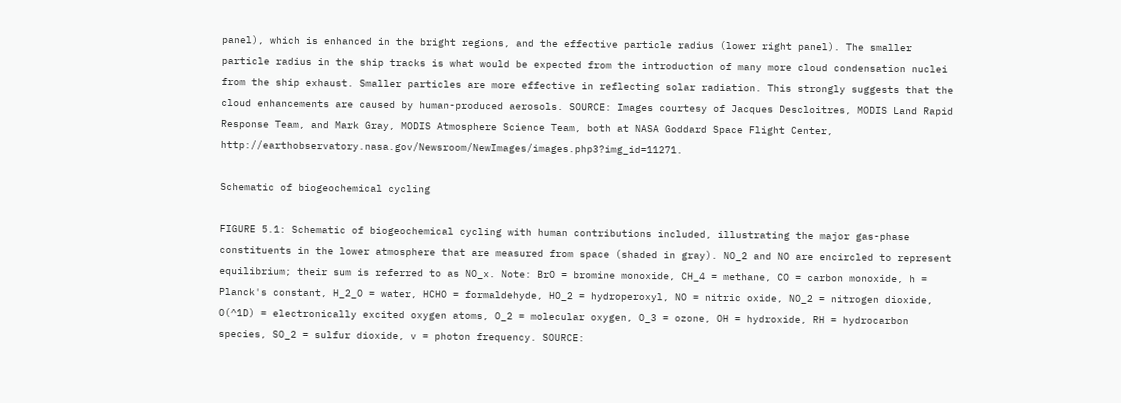panel), which is enhanced in the bright regions, and the effective particle radius (lower right panel). The smaller particle radius in the ship tracks is what would be expected from the introduction of many more cloud condensation nuclei from the ship exhaust. Smaller particles are more effective in reflecting solar radiation. This strongly suggests that the cloud enhancements are caused by human-produced aerosols. SOURCE: Images courtesy of Jacques Descloitres, MODIS Land Rapid Response Team, and Mark Gray, MODIS Atmosphere Science Team, both at NASA Goddard Space Flight Center, http://earthobservatory.nasa.gov/Newsroom/NewImages/images.php3?img_id=11271.

Schematic of biogeochemical cycling

FIGURE 5.1: Schematic of biogeochemical cycling with human contributions included, illustrating the major gas-phase constituents in the lower atmosphere that are measured from space (shaded in gray). NO_2 and NO are encircled to represent equilibrium; their sum is referred to as NO_x. Note: BrO = bromine monoxide, CH_4 = methane, CO = carbon monoxide, h = Planck's constant, H_2_O = water, HCHO = formaldehyde, HO_2 = hydroperoxyl, NO = nitric oxide, NO_2 = nitrogen dioxide, O(^1D) = electronically excited oxygen atoms, O_2 = molecular oxygen, O_3 = ozone, OH = hydroxide, RH = hydrocarbon species, SO_2 = sulfur dioxide, v = photon frequency. SOURCE: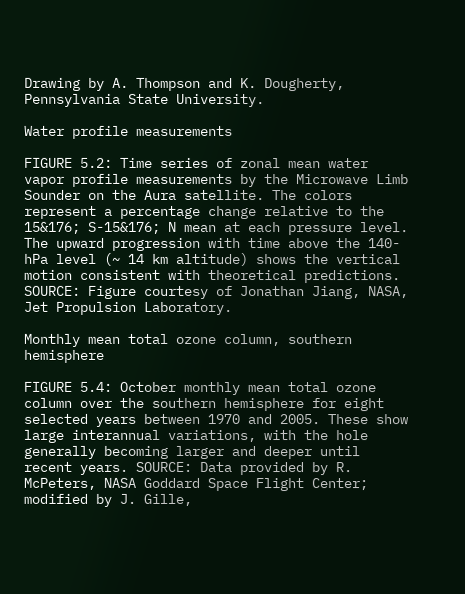Drawing by A. Thompson and K. Dougherty, Pennsylvania State University.

Water profile measurements

FIGURE 5.2: Time series of zonal mean water vapor profile measurements by the Microwave Limb Sounder on the Aura satellite. The colors represent a percentage change relative to the 15&176; S-15&176; N mean at each pressure level. The upward progression with time above the 140-hPa level (~ 14 km altitude) shows the vertical motion consistent with theoretical predictions. SOURCE: Figure courtesy of Jonathan Jiang, NASA, Jet Propulsion Laboratory.

Monthly mean total ozone column, southern hemisphere

FIGURE 5.4: October monthly mean total ozone column over the southern hemisphere for eight selected years between 1970 and 2005. These show large interannual variations, with the hole generally becoming larger and deeper until recent years. SOURCE: Data provided by R. McPeters, NASA Goddard Space Flight Center; modified by J. Gille,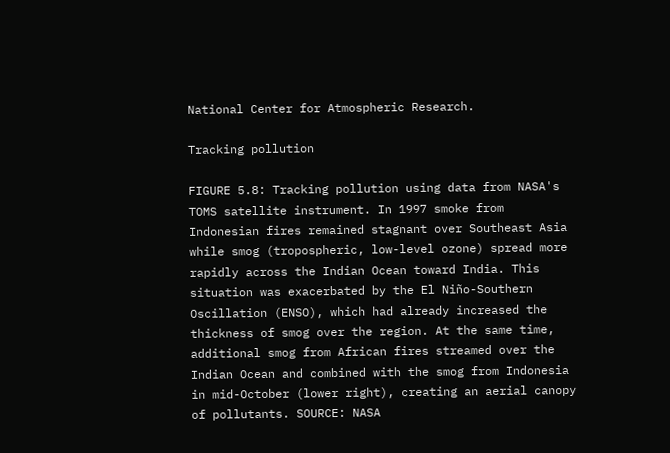National Center for Atmospheric Research.

Tracking pollution

FIGURE 5.8: Tracking pollution using data from NASA's TOMS satellite instrument. In 1997 smoke from Indonesian fires remained stagnant over Southeast Asia while smog (tropospheric, low-level ozone) spread more rapidly across the Indian Ocean toward India. This situation was exacerbated by the El Niño-Southern Oscillation (ENSO), which had already increased the thickness of smog over the region. At the same time, additional smog from African fires streamed over the Indian Ocean and combined with the smog from Indonesia in mid-October (lower right), creating an aerial canopy of pollutants. SOURCE: NASA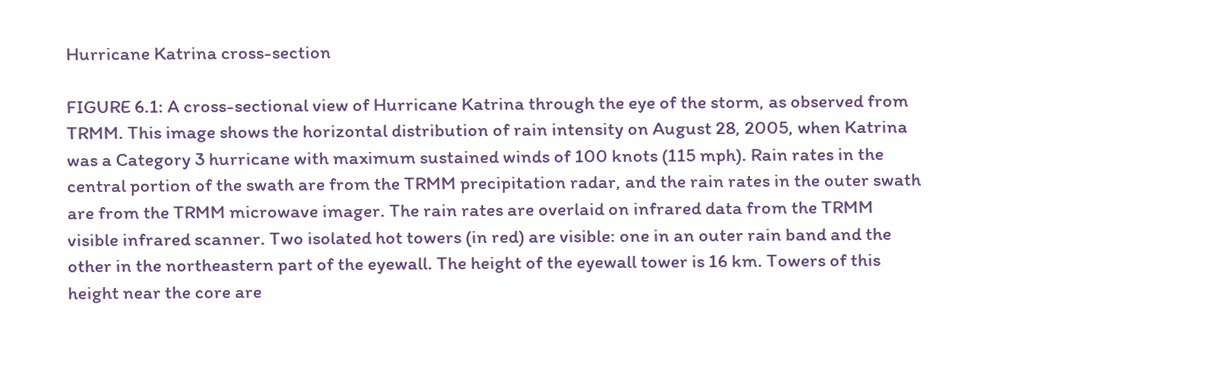Hurricane Katrina cross-section

FIGURE 6.1: A cross-sectional view of Hurricane Katrina through the eye of the storm, as observed from TRMM. This image shows the horizontal distribution of rain intensity on August 28, 2005, when Katrina was a Category 3 hurricane with maximum sustained winds of 100 knots (115 mph). Rain rates in the central portion of the swath are from the TRMM precipitation radar, and the rain rates in the outer swath are from the TRMM microwave imager. The rain rates are overlaid on infrared data from the TRMM visible infrared scanner. Two isolated hot towers (in red) are visible: one in an outer rain band and the other in the northeastern part of the eyewall. The height of the eyewall tower is 16 km. Towers of this height near the core are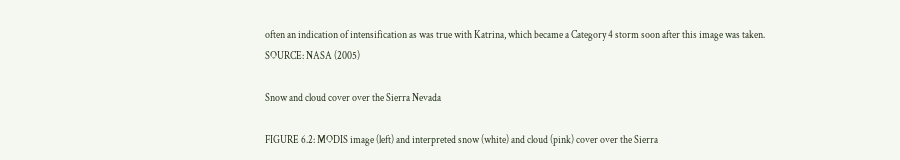often an indication of intensification as was true with Katrina, which became a Category 4 storm soon after this image was taken. SOURCE: NASA (2005)

Snow and cloud cover over the Sierra Nevada

FIGURE 6.2: MODIS image (left) and interpreted snow (white) and cloud (pink) cover over the Sierra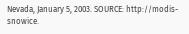Nevada, January 5, 2003. SOURCE: http://modis-snowice.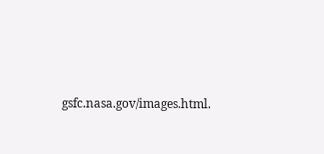gsfc.nasa.gov/images.html.